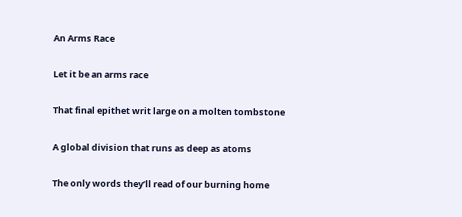An Arms Race

Let it be an arms race

That final epithet writ large on a molten tombstone

A global division that runs as deep as atoms

The only words they’ll read of our burning home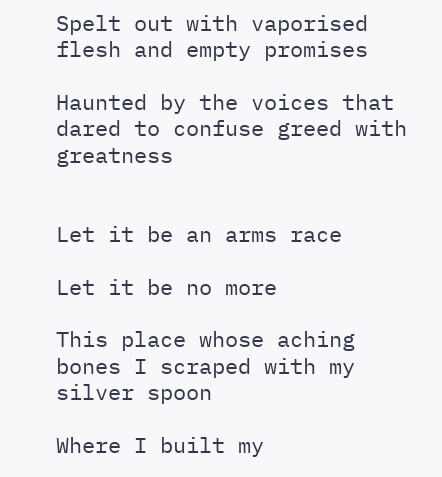Spelt out with vaporised flesh and empty promises

Haunted by the voices that dared to confuse greed with greatness


Let it be an arms race

Let it be no more

This place whose aching bones I scraped with my silver spoon

Where I built my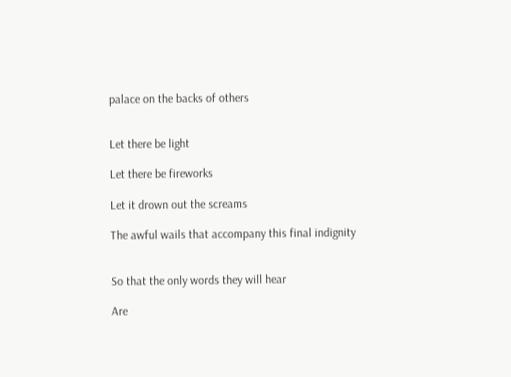palace on the backs of others


Let there be light

Let there be fireworks

Let it drown out the screams

The awful wails that accompany this final indignity


So that the only words they will hear

Are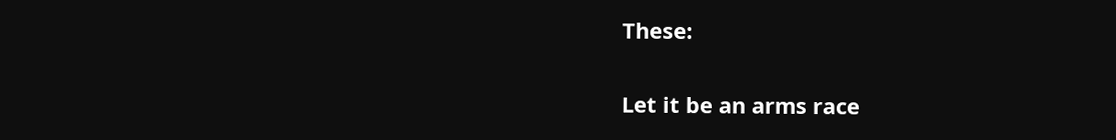These:

Let it be an arms race